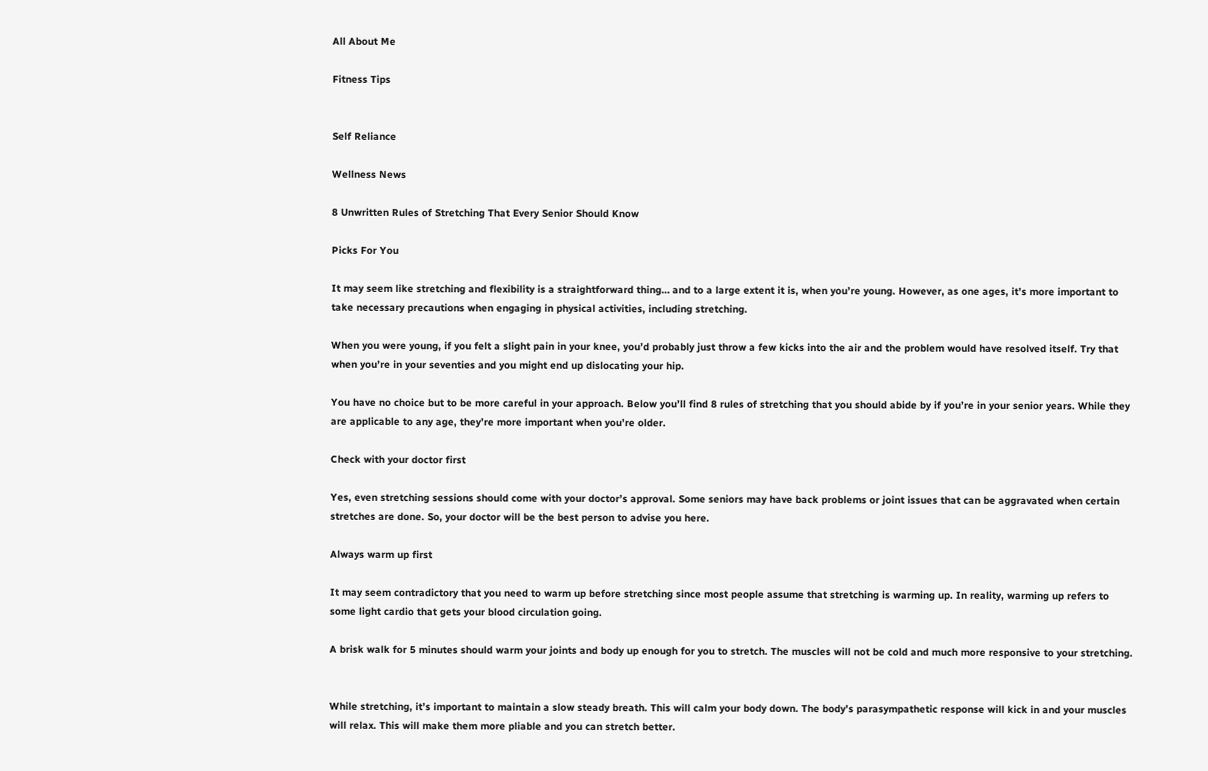All About Me

Fitness Tips


Self Reliance

Wellness News

8 Unwritten Rules of Stretching That Every Senior Should Know

Picks For You

It may seem like stretching and flexibility is a straightforward thing… and to a large extent it is, when you’re young. However, as one ages, it’s more important to take necessary precautions when engaging in physical activities, including stretching.

When you were young, if you felt a slight pain in your knee, you’d probably just throw a few kicks into the air and the problem would have resolved itself. Try that when you’re in your seventies and you might end up dislocating your hip.

You have no choice but to be more careful in your approach. Below you’ll find 8 rules of stretching that you should abide by if you’re in your senior years. While they are applicable to any age, they’re more important when you’re older.

Check with your doctor first

Yes, even stretching sessions should come with your doctor’s approval. Some seniors may have back problems or joint issues that can be aggravated when certain stretches are done. So, your doctor will be the best person to advise you here.

Always warm up first

It may seem contradictory that you need to warm up before stretching since most people assume that stretching is warming up. In reality, warming up refers to some light cardio that gets your blood circulation going.

A brisk walk for 5 minutes should warm your joints and body up enough for you to stretch. The muscles will not be cold and much more responsive to your stretching.


While stretching, it’s important to maintain a slow steady breath. This will calm your body down. The body’s parasympathetic response will kick in and your muscles will relax. This will make them more pliable and you can stretch better.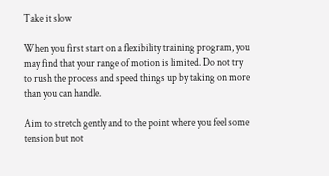Take it slow

When you first start on a flexibility training program, you may find that your range of motion is limited. Do not try to rush the process and speed things up by taking on more than you can handle.

Aim to stretch gently and to the point where you feel some tension but not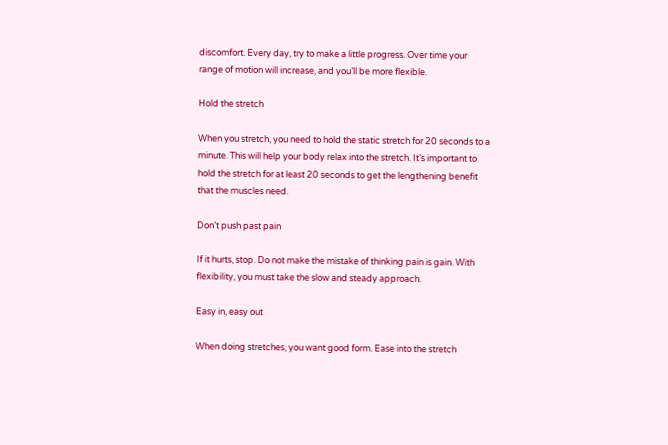discomfort. Every day, try to make a little progress. Over time your range of motion will increase, and you’ll be more flexible.

Hold the stretch

When you stretch, you need to hold the static stretch for 20 seconds to a minute. This will help your body relax into the stretch. It’s important to hold the stretch for at least 20 seconds to get the lengthening benefit that the muscles need.

Don’t push past pain

If it hurts, stop. Do not make the mistake of thinking pain is gain. With flexibility, you must take the slow and steady approach.

Easy in, easy out

When doing stretches, you want good form. Ease into the stretch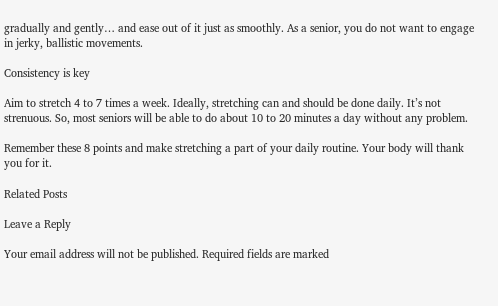gradually and gently… and ease out of it just as smoothly. As a senior, you do not want to engage in jerky, ballistic movements.

Consistency is key

Aim to stretch 4 to 7 times a week. Ideally, stretching can and should be done daily. It’s not strenuous. So, most seniors will be able to do about 10 to 20 minutes a day without any problem.

Remember these 8 points and make stretching a part of your daily routine. Your body will thank you for it.

Related Posts

Leave a Reply

Your email address will not be published. Required fields are marked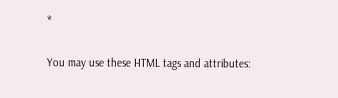*

You may use these HTML tags and attributes: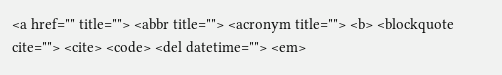<a href="" title=""> <abbr title=""> <acronym title=""> <b> <blockquote cite=""> <cite> <code> <del datetime=""> <em>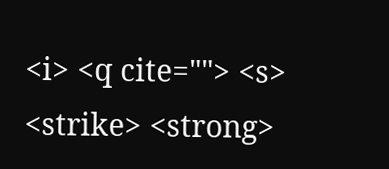<i> <q cite=""> <s> <strike> <strong>